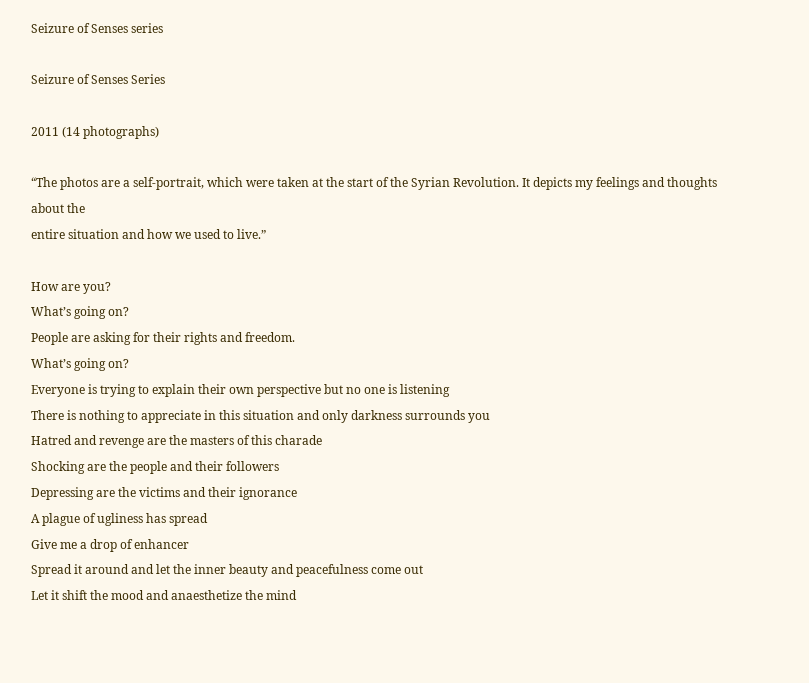Seizure of Senses series

Seizure of Senses Series

2011 (14 photographs)

“The photos are a self-portrait, which were taken at the start of the Syrian Revolution. It depicts my feelings and thoughts about the
entire situation and how we used to live.”

How are you?
What’s going on?
People are asking for their rights and freedom.
What’s going on?
Everyone is trying to explain their own perspective but no one is listening
There is nothing to appreciate in this situation and only darkness surrounds you
Hatred and revenge are the masters of this charade
Shocking are the people and their followers
Depressing are the victims and their ignorance
A plague of ugliness has spread
Give me a drop of enhancer
Spread it around and let the inner beauty and peacefulness come out
Let it shift the mood and anaesthetize the mind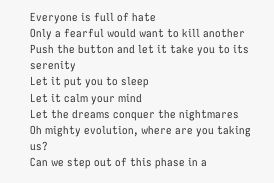Everyone is full of hate
Only a fearful would want to kill another
Push the button and let it take you to its serenity
Let it put you to sleep
Let it calm your mind
Let the dreams conquer the nightmares
Oh mighty evolution, where are you taking us?
Can we step out of this phase in a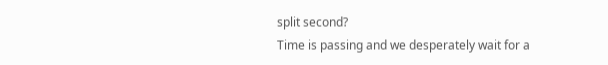split second?
Time is passing and we desperately wait for a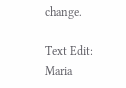change.

Text Edit: Maria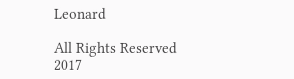Leonard

All Rights Reserved 2017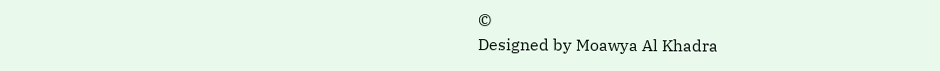©
Designed by Moawya Al Khadra